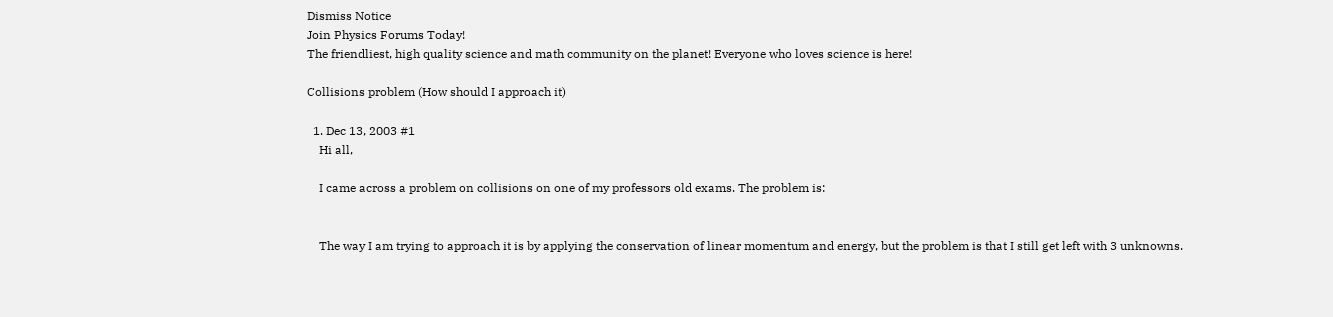Dismiss Notice
Join Physics Forums Today!
The friendliest, high quality science and math community on the planet! Everyone who loves science is here!

Collisions problem (How should I approach it)

  1. Dec 13, 2003 #1
    Hi all,

    I came across a problem on collisions on one of my professors old exams. The problem is:


    The way I am trying to approach it is by applying the conservation of linear momentum and energy, but the problem is that I still get left with 3 unknowns.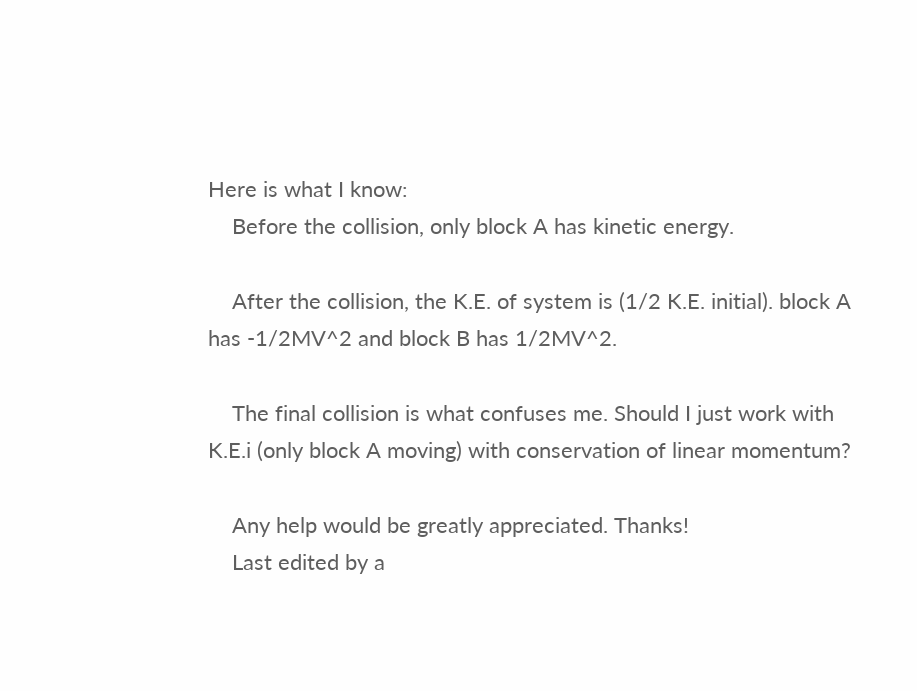Here is what I know:
    Before the collision, only block A has kinetic energy.

    After the collision, the K.E. of system is (1/2 K.E. initial). block A has -1/2MV^2 and block B has 1/2MV^2.

    The final collision is what confuses me. Should I just work with K.E.i (only block A moving) with conservation of linear momentum?

    Any help would be greatly appreciated. Thanks!
    Last edited by a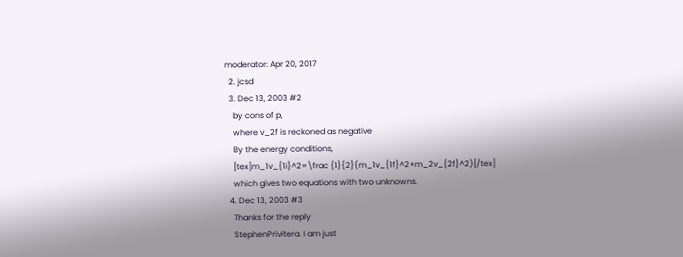moderator: Apr 20, 2017
  2. jcsd
  3. Dec 13, 2003 #2
    by cons of p,
    where v_2f is reckoned as negative
    By the energy conditions,
    [tex]m_1v_{1i}^2=\frac {1}{2}(m_1v_{1f}^2+m_2v_{2f}^2)[/tex]
    which gives two equations with two unknowns.
  4. Dec 13, 2003 #3
    Thanks for the reply
    StephenPrivitera. I am just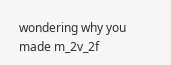wondering why you made m_2v_2f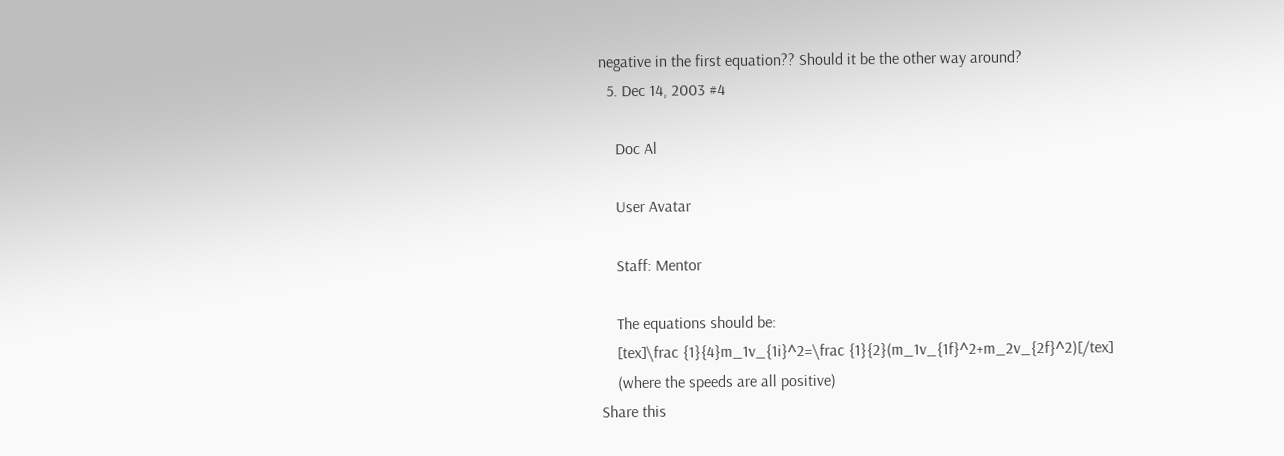negative in the first equation?? Should it be the other way around?
  5. Dec 14, 2003 #4

    Doc Al

    User Avatar

    Staff: Mentor

    The equations should be:
    [tex]\frac {1}{4}m_1v_{1i}^2=\frac {1}{2}(m_1v_{1f}^2+m_2v_{2f}^2)[/tex]
    (where the speeds are all positive)
Share this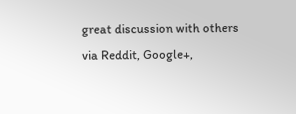great discussion with others via Reddit, Google+,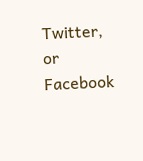Twitter, or Facebook